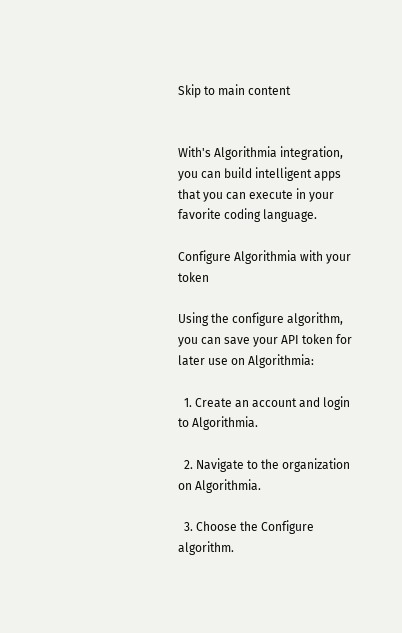Skip to main content


With's Algorithmia integration, you can build intelligent apps that you can execute in your favorite coding language.

Configure Algorithmia with your token

Using the configure algorithm, you can save your API token for later use on Algorithmia:

  1. Create an account and login to Algorithmia.

  2. Navigate to the organization on Algorithmia.

  3. Choose the Configure algorithm.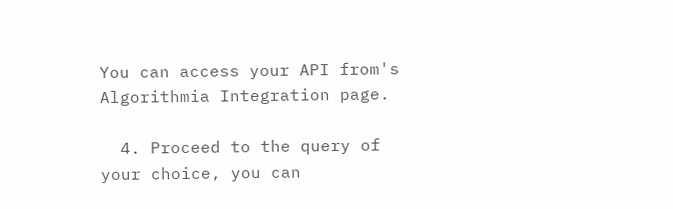You can access your API from's Algorithmia Integration page.

  4. Proceed to the query of your choice, you can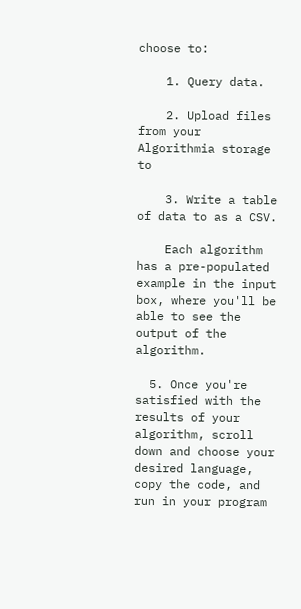choose to:

    1. Query data.

    2. Upload files from your Algorithmia storage to

    3. Write a table of data to as a CSV.

    Each algorithm has a pre-populated example in the input box, where you'll be able to see the output of the algorithm.

  5. Once you're satisfied with the results of your algorithm, scroll down and choose your desired language, copy the code, and run in your program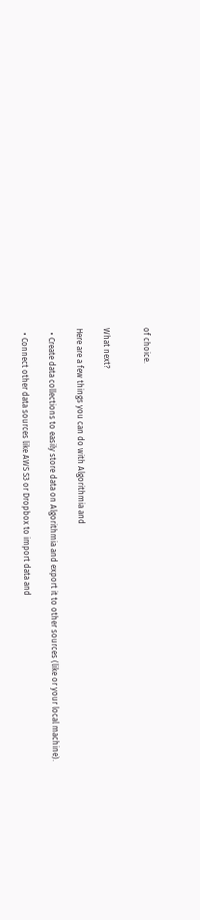of choice.


What next?

Here are a few things you can do with Algorithmia and

  • Create data collections to easily store data on Algorithmia and export it to other sources (like or your local machine).

  • Connect other data sources like AWS S3 or Dropbox to import data and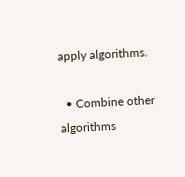apply algorithms.

  • Combine other algorithms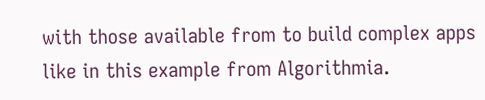with those available from to build complex apps like in this example from Algorithmia.